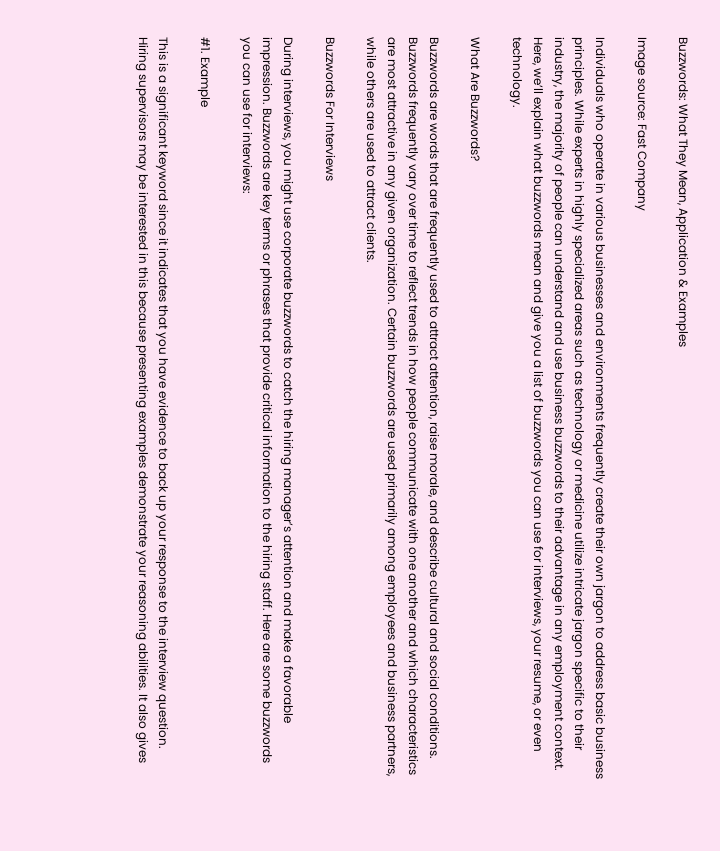Buzzwords: What They Mean, Application & Examples

Image source: Fast Company

Individuals who operate in various businesses and environments frequently create their own jargon to address basic business principles. While experts in highly specialized areas such as technology or medicine utilize intricate jargon specific to their industry, the majority of people can understand and use business buzzwords to their advantage in any employment context. Here, we’ll explain what buzzwords mean and give you a list of buzzwords you can use for interviews, your resume, or even technology.

What Are Buzzwords?

Buzzwords are words that are frequently used to attract attention, raise morale, and describe cultural and social conditions. Buzzwords frequently vary over time to reflect trends in how people communicate with one another and which characteristics are most attractive in any given organization. Certain buzzwords are used primarily among employees and business partners, while others are used to attract clients.

Buzzwords For Interviews

During interviews, you might use corporate buzzwords to catch the hiring manager’s attention and make a favorable impression. Buzzwords are key terms or phrases that provide critical information to the hiring staff. Here are some buzzwords you can use for interviews:

#1. Example

This is a significant keyword since it indicates that you have evidence to back up your response to the interview question. Hiring supervisors may be interested in this because presenting examples demonstrate your reasoning abilities. It also gives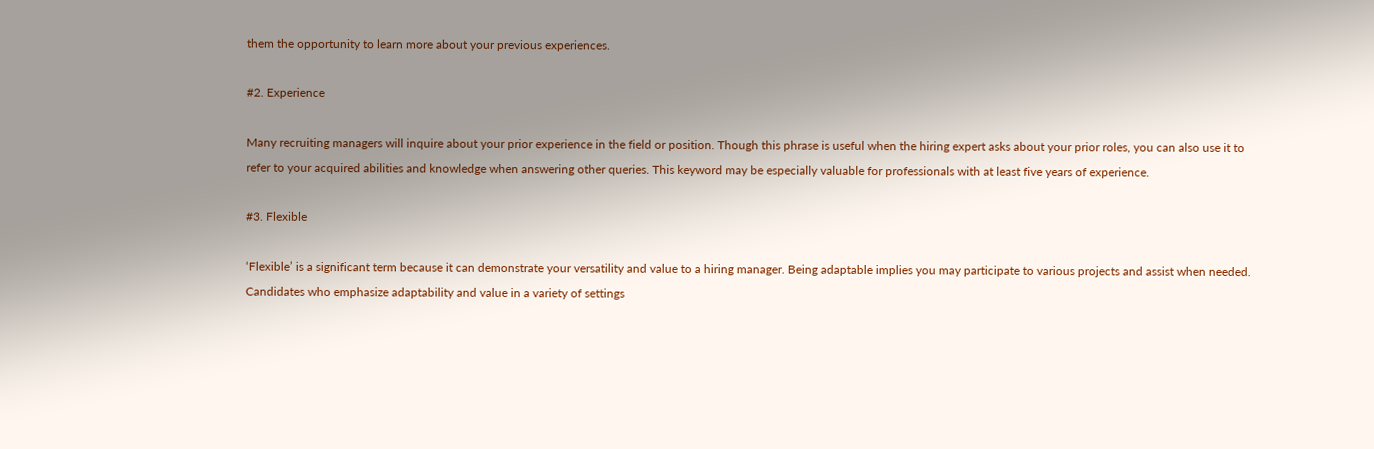them the opportunity to learn more about your previous experiences.

#2. Experience

Many recruiting managers will inquire about your prior experience in the field or position. Though this phrase is useful when the hiring expert asks about your prior roles, you can also use it to refer to your acquired abilities and knowledge when answering other queries. This keyword may be especially valuable for professionals with at least five years of experience.

#3. Flexible

‘Flexible’ is a significant term because it can demonstrate your versatility and value to a hiring manager. Being adaptable implies you may participate to various projects and assist when needed. Candidates who emphasize adaptability and value in a variety of settings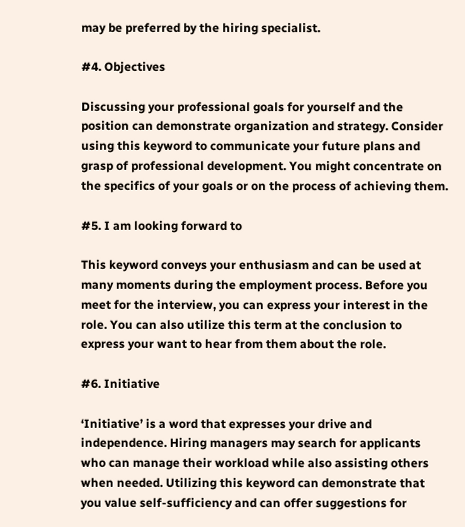may be preferred by the hiring specialist.

#4. Objectives

Discussing your professional goals for yourself and the position can demonstrate organization and strategy. Consider using this keyword to communicate your future plans and grasp of professional development. You might concentrate on the specifics of your goals or on the process of achieving them.

#5. I am looking forward to

This keyword conveys your enthusiasm and can be used at many moments during the employment process. Before you meet for the interview, you can express your interest in the role. You can also utilize this term at the conclusion to express your want to hear from them about the role.

#6. Initiative

‘Initiative’ is a word that expresses your drive and independence. Hiring managers may search for applicants who can manage their workload while also assisting others when needed. Utilizing this keyword can demonstrate that you value self-sufficiency and can offer suggestions for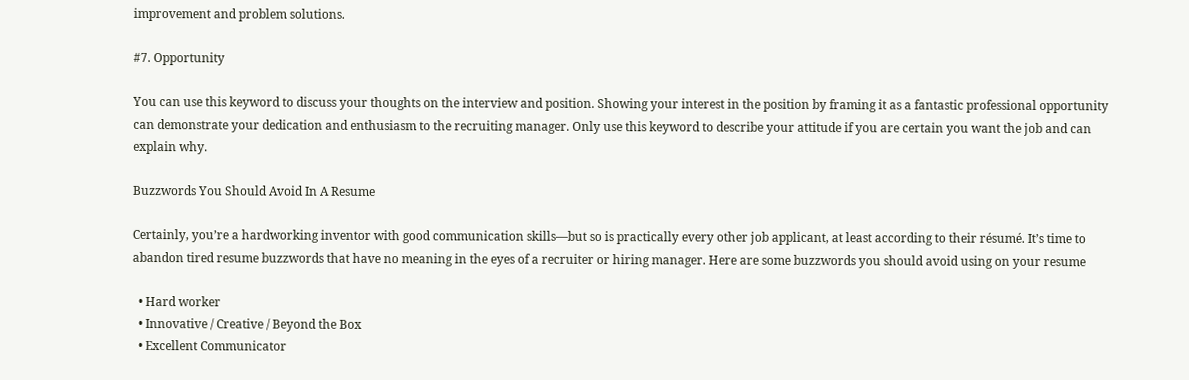improvement and problem solutions.

#7. Opportunity

You can use this keyword to discuss your thoughts on the interview and position. Showing your interest in the position by framing it as a fantastic professional opportunity can demonstrate your dedication and enthusiasm to the recruiting manager. Only use this keyword to describe your attitude if you are certain you want the job and can explain why.

Buzzwords You Should Avoid In A Resume

Certainly, you’re a hardworking inventor with good communication skills—but so is practically every other job applicant, at least according to their résumé. It’s time to abandon tired resume buzzwords that have no meaning in the eyes of a recruiter or hiring manager. Here are some buzzwords you should avoid using on your resume

  • Hard worker
  • Innovative / Creative / Beyond the Box
  • Excellent Communicator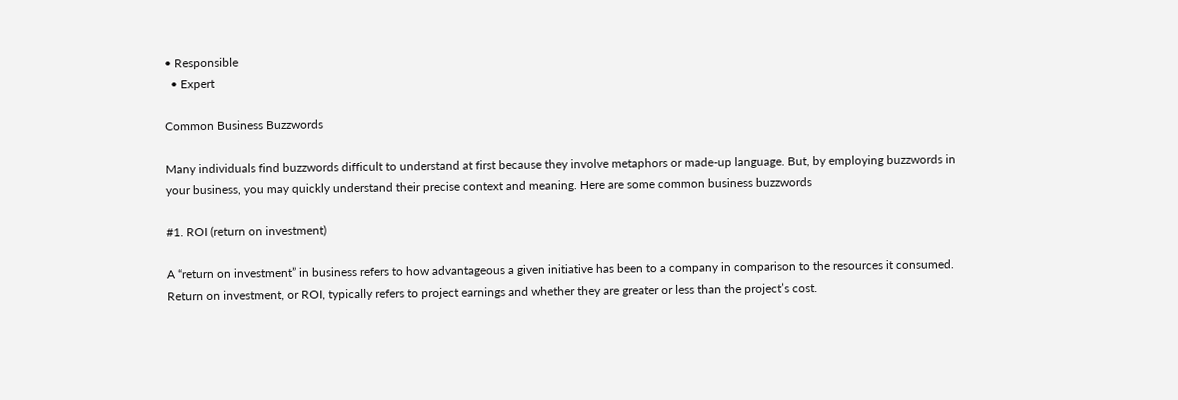• Responsible
  • Expert

Common Business Buzzwords

Many individuals find buzzwords difficult to understand at first because they involve metaphors or made-up language. But, by employing buzzwords in your business, you may quickly understand their precise context and meaning. Here are some common business buzzwords

#1. ROI (return on investment)

A “return on investment” in business refers to how advantageous a given initiative has been to a company in comparison to the resources it consumed. Return on investment, or ROI, typically refers to project earnings and whether they are greater or less than the project’s cost.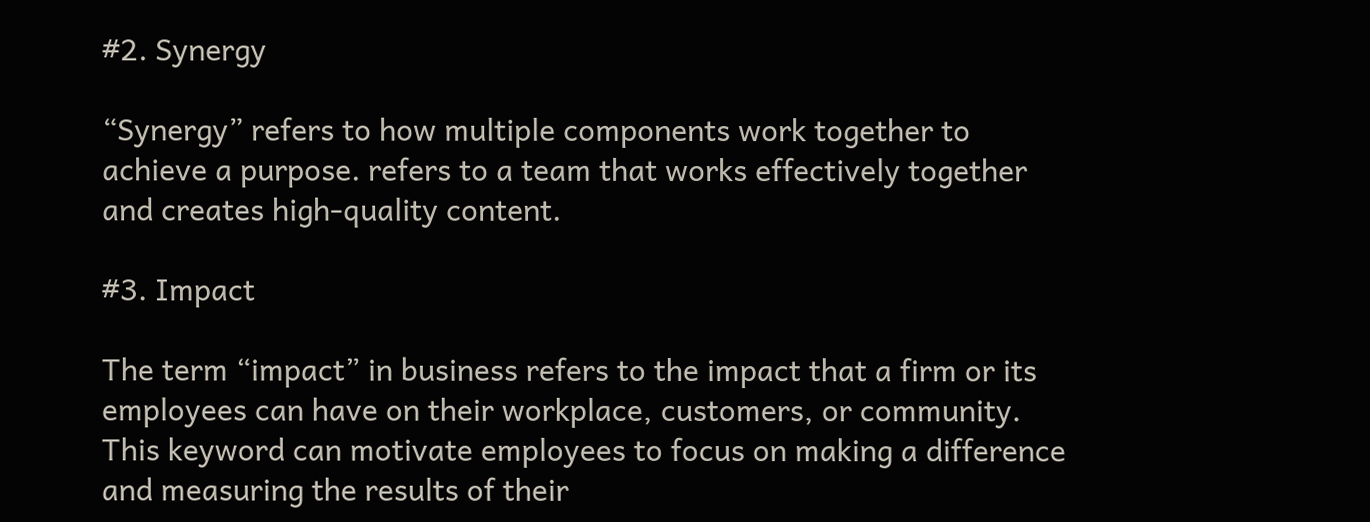#2. Synergy

“Synergy” refers to how multiple components work together to achieve a purpose. refers to a team that works effectively together and creates high-quality content.

#3. Impact

The term “impact” in business refers to the impact that a firm or its employees can have on their workplace, customers, or community. This keyword can motivate employees to focus on making a difference and measuring the results of their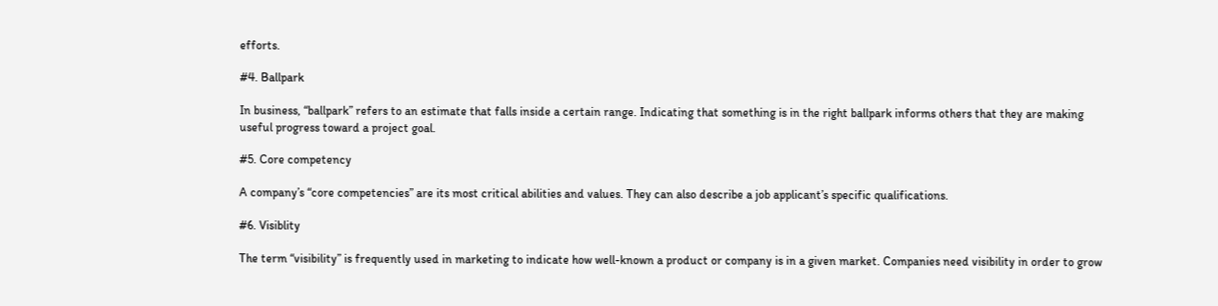efforts.

#4. Ballpark

In business, “ballpark” refers to an estimate that falls inside a certain range. Indicating that something is in the right ballpark informs others that they are making useful progress toward a project goal.

#5. Core competency

A company’s “core competencies” are its most critical abilities and values. They can also describe a job applicant’s specific qualifications.

#6. Visiblity

The term “visibility” is frequently used in marketing to indicate how well-known a product or company is in a given market. Companies need visibility in order to grow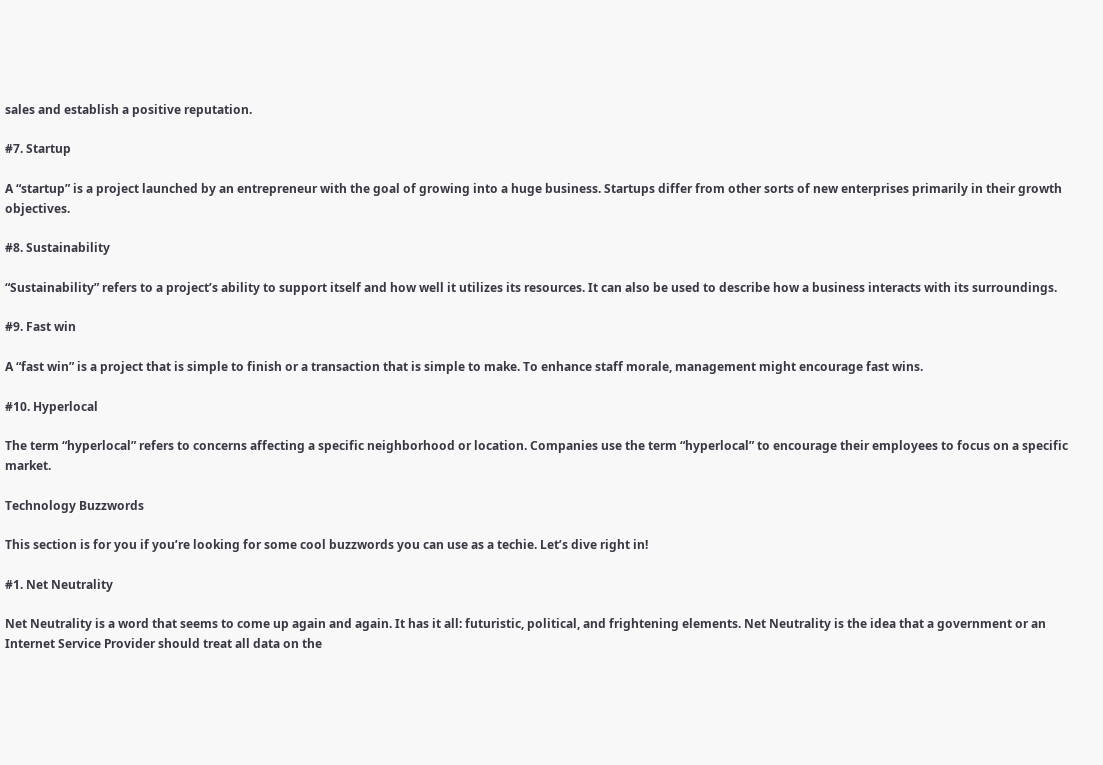sales and establish a positive reputation.

#7. Startup

A “startup” is a project launched by an entrepreneur with the goal of growing into a huge business. Startups differ from other sorts of new enterprises primarily in their growth objectives.

#8. Sustainability

“Sustainability” refers to a project’s ability to support itself and how well it utilizes its resources. It can also be used to describe how a business interacts with its surroundings.

#9. Fast win

A “fast win” is a project that is simple to finish or a transaction that is simple to make. To enhance staff morale, management might encourage fast wins.

#10. Hyperlocal

The term “hyperlocal” refers to concerns affecting a specific neighborhood or location. Companies use the term “hyperlocal” to encourage their employees to focus on a specific market.

Technology Buzzwords

This section is for you if you’re looking for some cool buzzwords you can use as a techie. Let’s dive right in!

#1. Net Neutrality

Net Neutrality is a word that seems to come up again and again. It has it all: futuristic, political, and frightening elements. Net Neutrality is the idea that a government or an Internet Service Provider should treat all data on the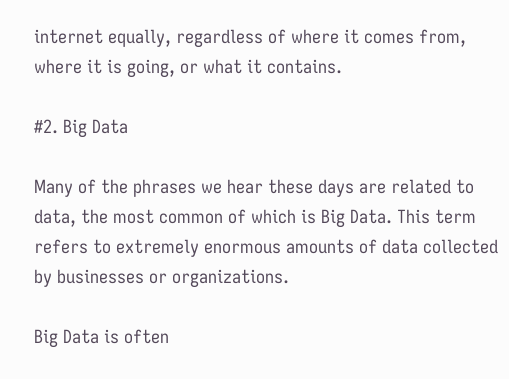internet equally, regardless of where it comes from, where it is going, or what it contains.

#2. Big Data

Many of the phrases we hear these days are related to data, the most common of which is Big Data. This term refers to extremely enormous amounts of data collected by businesses or organizations.

Big Data is often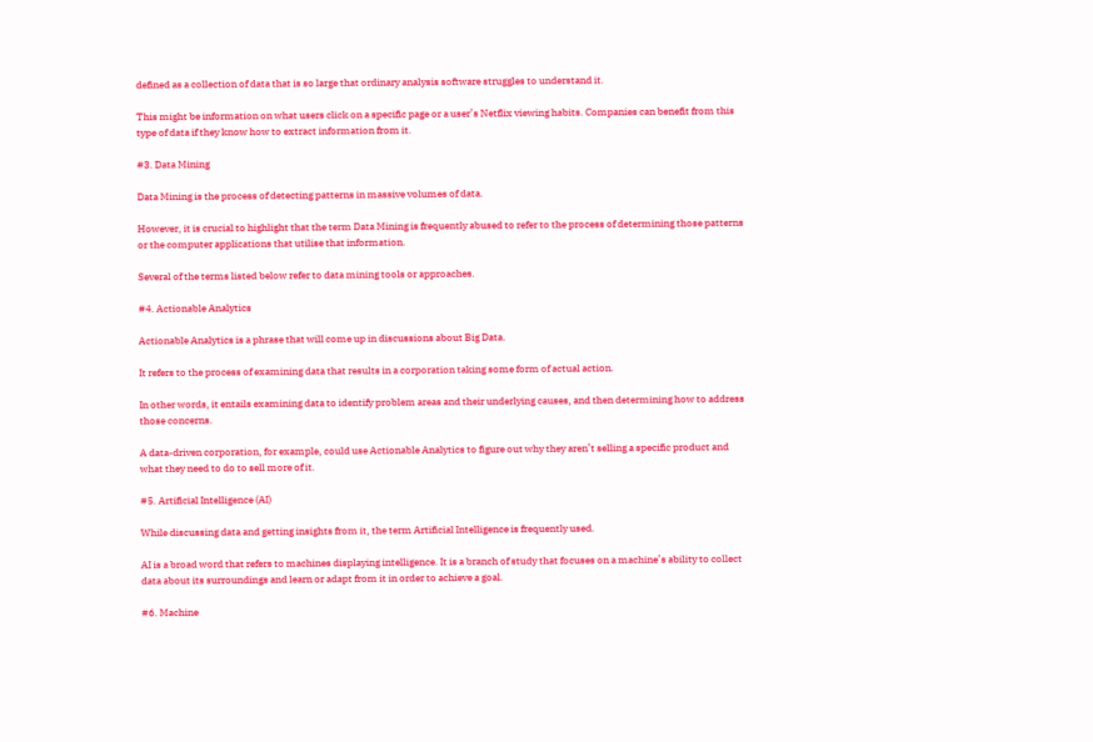defined as a collection of data that is so large that ordinary analysis software struggles to understand it.

This might be information on what users click on a specific page or a user’s Netflix viewing habits. Companies can benefit from this type of data if they know how to extract information from it.

#3. Data Mining

Data Mining is the process of detecting patterns in massive volumes of data.

However, it is crucial to highlight that the term Data Mining is frequently abused to refer to the process of determining those patterns or the computer applications that utilise that information.

Several of the terms listed below refer to data mining tools or approaches.

#4. Actionable Analytics

Actionable Analytics is a phrase that will come up in discussions about Big Data.

It refers to the process of examining data that results in a corporation taking some form of actual action.

In other words, it entails examining data to identify problem areas and their underlying causes, and then determining how to address those concerns.

A data-driven corporation, for example, could use Actionable Analytics to figure out why they aren’t selling a specific product and what they need to do to sell more of it.

#5. Artificial Intelligence (AI)

While discussing data and getting insights from it, the term Artificial Intelligence is frequently used.

AI is a broad word that refers to machines displaying intelligence. It is a branch of study that focuses on a machine’s ability to collect data about its surroundings and learn or adapt from it in order to achieve a goal.

#6. Machine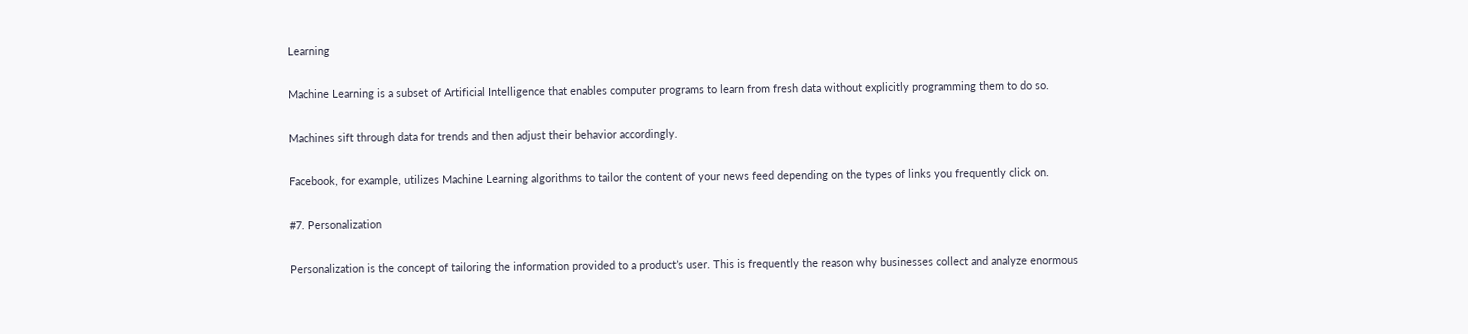Learning

Machine Learning is a subset of Artificial Intelligence that enables computer programs to learn from fresh data without explicitly programming them to do so.

Machines sift through data for trends and then adjust their behavior accordingly.

Facebook, for example, utilizes Machine Learning algorithms to tailor the content of your news feed depending on the types of links you frequently click on.

#7. Personalization

Personalization is the concept of tailoring the information provided to a product’s user. This is frequently the reason why businesses collect and analyze enormous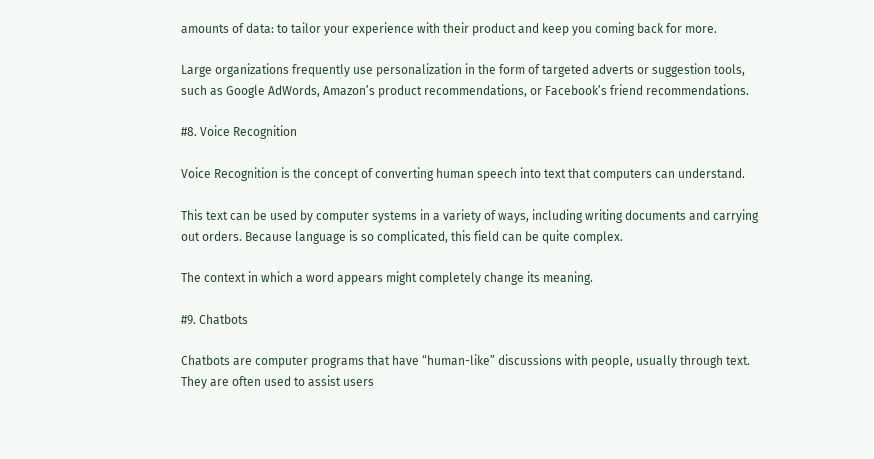amounts of data: to tailor your experience with their product and keep you coming back for more.

Large organizations frequently use personalization in the form of targeted adverts or suggestion tools, such as Google AdWords, Amazon’s product recommendations, or Facebook’s friend recommendations.

#8. Voice Recognition

Voice Recognition is the concept of converting human speech into text that computers can understand.

This text can be used by computer systems in a variety of ways, including writing documents and carrying out orders. Because language is so complicated, this field can be quite complex.

The context in which a word appears might completely change its meaning.

#9. Chatbots

Chatbots are computer programs that have “human-like” discussions with people, usually through text. They are often used to assist users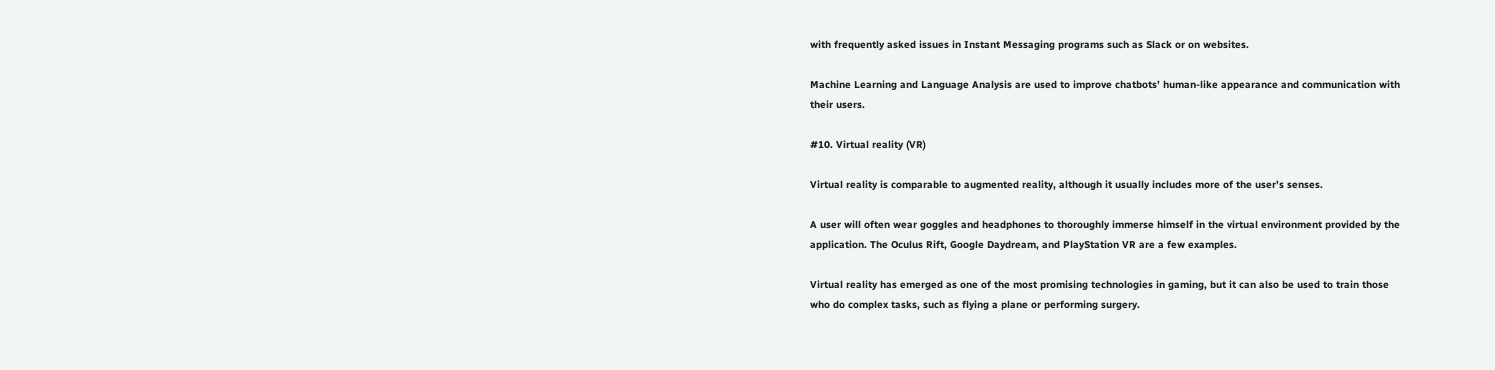with frequently asked issues in Instant Messaging programs such as Slack or on websites.

Machine Learning and Language Analysis are used to improve chatbots’ human-like appearance and communication with their users.

#10. Virtual reality (VR)

Virtual reality is comparable to augmented reality, although it usually includes more of the user’s senses.

A user will often wear goggles and headphones to thoroughly immerse himself in the virtual environment provided by the application. The Oculus Rift, Google Daydream, and PlayStation VR are a few examples.

Virtual reality has emerged as one of the most promising technologies in gaming, but it can also be used to train those who do complex tasks, such as flying a plane or performing surgery.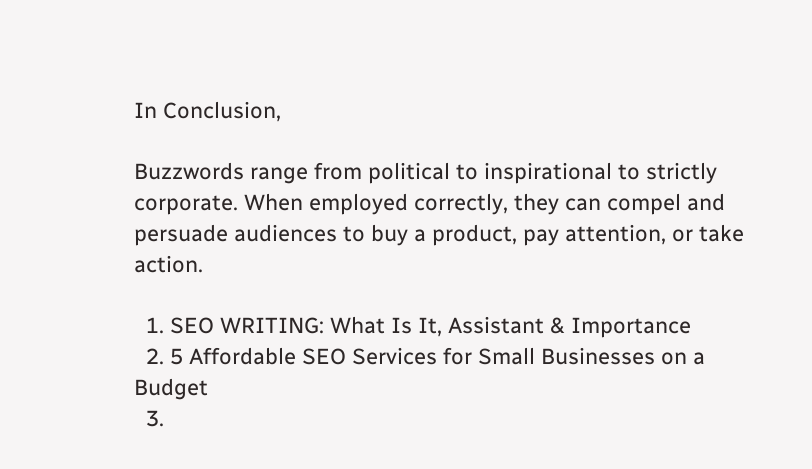In Conclusion,

Buzzwords range from political to inspirational to strictly corporate. When employed correctly, they can compel and persuade audiences to buy a product, pay attention, or take action.

  1. SEO WRITING: What Is It, Assistant & Importance
  2. 5 Affordable SEO Services for Small Businesses on a Budget
  3.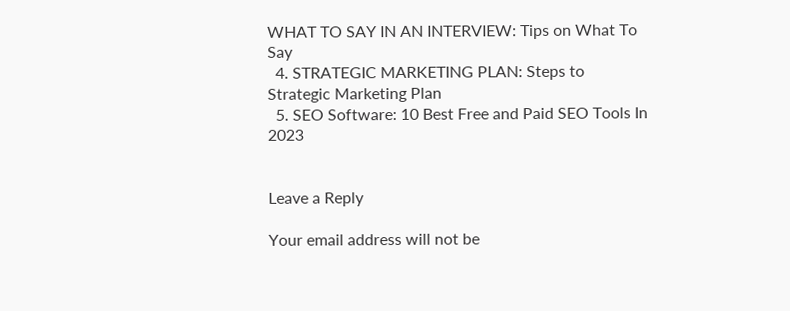WHAT TO SAY IN AN INTERVIEW: Tips on What To Say
  4. STRATEGIC MARKETING PLAN: Steps to Strategic Marketing Plan
  5. SEO Software: 10 Best Free and Paid SEO Tools In 2023


Leave a Reply

Your email address will not be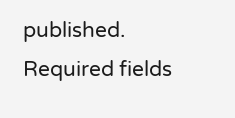published. Required fields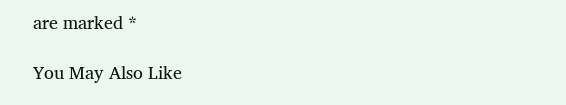are marked *

You May Also Like